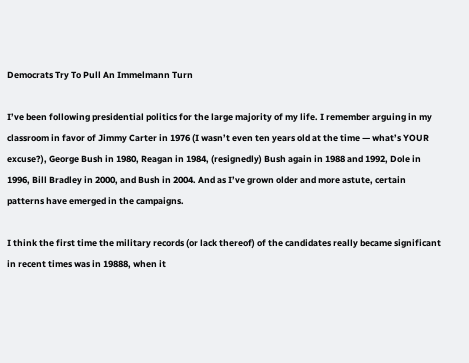Democrats Try To Pull An Immelmann Turn

I’ve been following presidential politics for the large majority of my life. I remember arguing in my classroom in favor of Jimmy Carter in 1976 (I wasn’t even ten years old at the time — what’s YOUR excuse?), George Bush in 1980, Reagan in 1984, (resignedly) Bush again in 1988 and 1992, Dole in 1996, Bill Bradley in 2000, and Bush in 2004. And as I’ve grown older and more astute, certain patterns have emerged in the campaigns.

I think the first time the military records (or lack thereof) of the candidates really became significant in recent times was in 19888, when it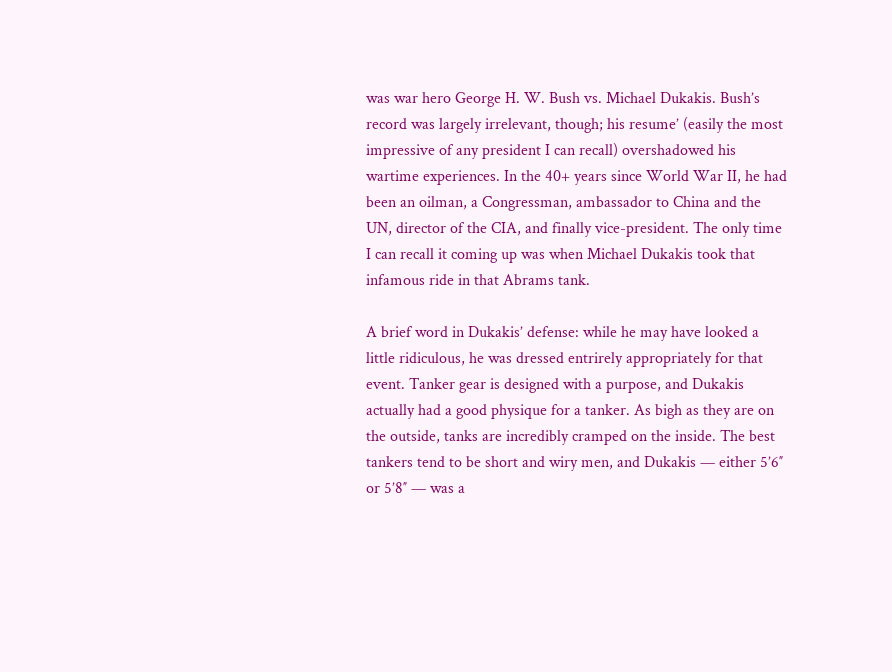was war hero George H. W. Bush vs. Michael Dukakis. Bush’s record was largely irrelevant, though; his resume’ (easily the most impressive of any president I can recall) overshadowed his wartime experiences. In the 40+ years since World War II, he had been an oilman, a Congressman, ambassador to China and the UN, director of the CIA, and finally vice-president. The only time I can recall it coming up was when Michael Dukakis took that infamous ride in that Abrams tank.

A brief word in Dukakis’ defense: while he may have looked a little ridiculous, he was dressed entrirely appropriately for that event. Tanker gear is designed with a purpose, and Dukakis actually had a good physique for a tanker. As bigh as they are on the outside, tanks are incredibly cramped on the inside. The best tankers tend to be short and wiry men, and Dukakis — either 5’6″ or 5’8″ — was a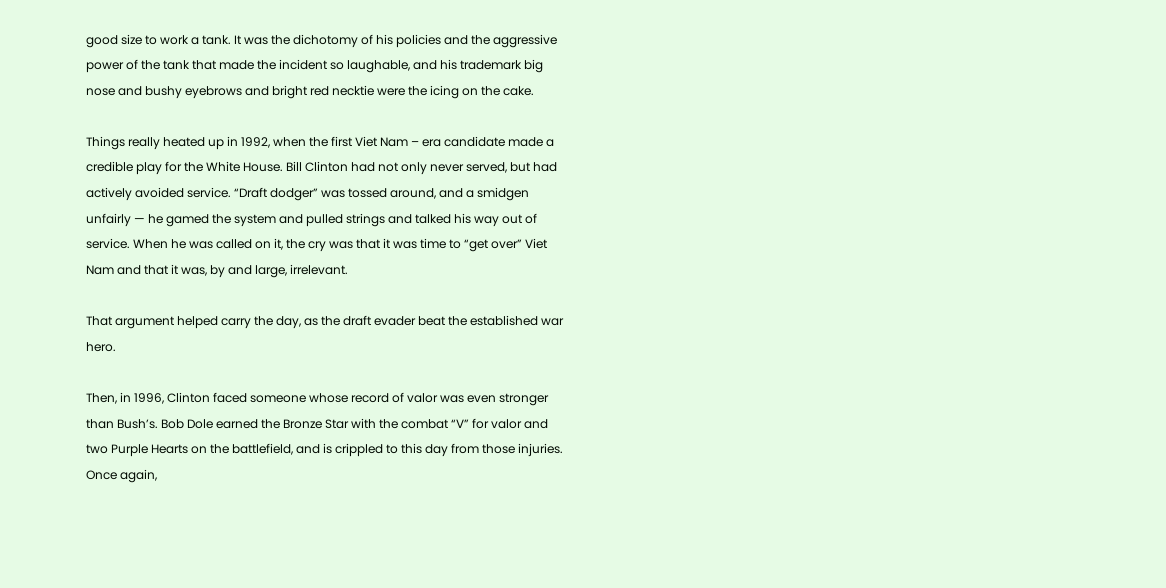good size to work a tank. It was the dichotomy of his policies and the aggressive power of the tank that made the incident so laughable, and his trademark big nose and bushy eyebrows and bright red necktie were the icing on the cake.

Things really heated up in 1992, when the first Viet Nam – era candidate made a credible play for the White House. Bill Clinton had not only never served, but had actively avoided service. “Draft dodger” was tossed around, and a smidgen unfairly — he gamed the system and pulled strings and talked his way out of service. When he was called on it, the cry was that it was time to “get over” Viet Nam and that it was, by and large, irrelevant.

That argument helped carry the day, as the draft evader beat the established war hero.

Then, in 1996, Clinton faced someone whose record of valor was even stronger than Bush’s. Bob Dole earned the Bronze Star with the combat “V” for valor and two Purple Hearts on the battlefield, and is crippled to this day from those injuries. Once again,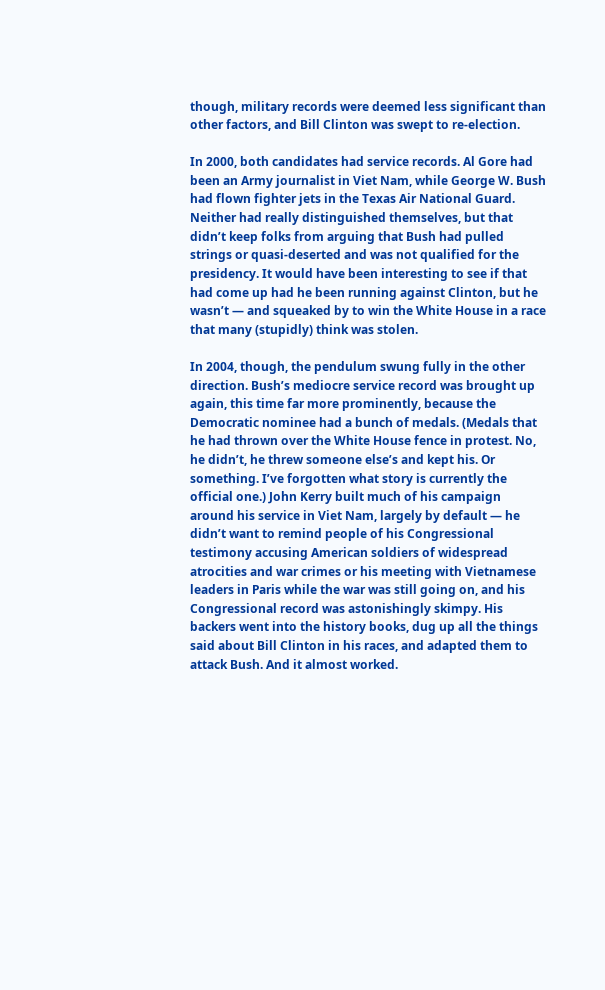though, military records were deemed less significant than other factors, and Bill Clinton was swept to re-election.

In 2000, both candidates had service records. Al Gore had been an Army journalist in Viet Nam, while George W. Bush had flown fighter jets in the Texas Air National Guard. Neither had really distinguished themselves, but that didn’t keep folks from arguing that Bush had pulled strings or quasi-deserted and was not qualified for the presidency. It would have been interesting to see if that had come up had he been running against Clinton, but he wasn’t — and squeaked by to win the White House in a race that many (stupidly) think was stolen.

In 2004, though, the pendulum swung fully in the other direction. Bush’s mediocre service record was brought up again, this time far more prominently, because the Democratic nominee had a bunch of medals. (Medals that he had thrown over the White House fence in protest. No, he didn’t, he threw someone else’s and kept his. Or something. I’ve forgotten what story is currently the official one.) John Kerry built much of his campaign around his service in Viet Nam, largely by default — he didn’t want to remind people of his Congressional testimony accusing American soldiers of widespread atrocities and war crimes or his meeting with Vietnamese leaders in Paris while the war was still going on, and his Congressional record was astonishingly skimpy. His backers went into the history books, dug up all the things said about Bill Clinton in his races, and adapted them to attack Bush. And it almost worked.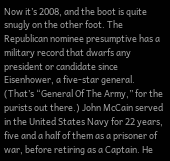Now it’s 2008, and the boot is quite snugly on the other foot. The Republican nominee presumptive has a military record that dwarfs any president or candidate since Eisenhower, a five-star general. (That’s “General Of The Army,” for the purists out there.) John McCain served in the United States Navy for 22 years, five and a half of them as a prisoner of war, before retiring as a Captain. He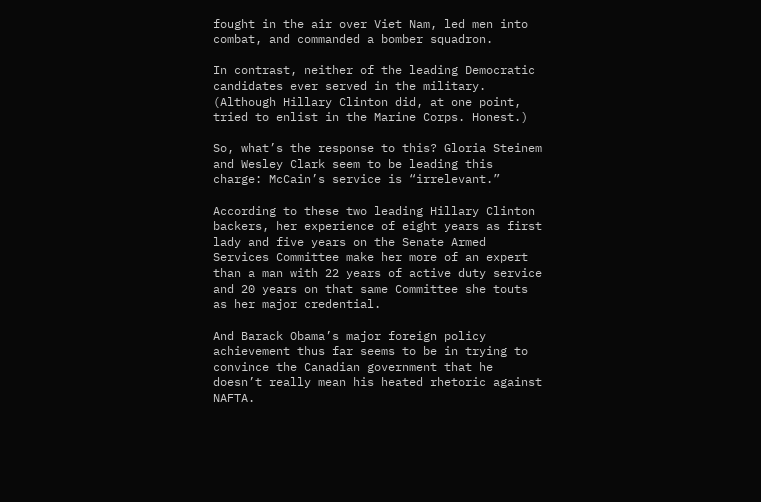fought in the air over Viet Nam, led men into combat, and commanded a bomber squadron.

In contrast, neither of the leading Democratic candidates ever served in the military. (Although Hillary Clinton did, at one point, tried to enlist in the Marine Corps. Honest.)

So, what’s the response to this? Gloria Steinem and Wesley Clark seem to be leading this charge: McCain’s service is “irrelevant.”

According to these two leading Hillary Clinton backers, her experience of eight years as first lady and five years on the Senate Armed Services Committee make her more of an expert than a man with 22 years of active duty service and 20 years on that same Committee she touts as her major credential.

And Barack Obama’s major foreign policy achievement thus far seems to be in trying to convince the Canadian government that he doesn’t really mean his heated rhetoric against NAFTA.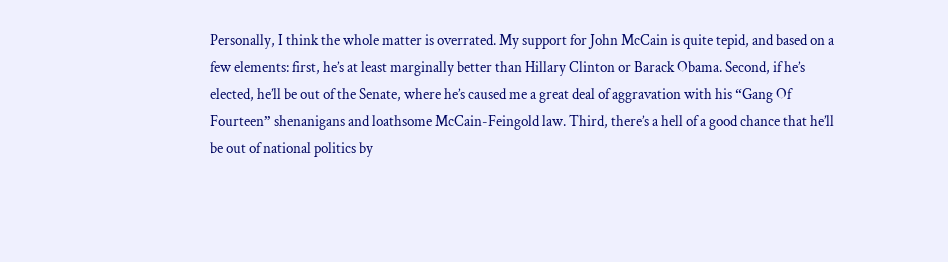Personally, I think the whole matter is overrated. My support for John McCain is quite tepid, and based on a few elements: first, he’s at least marginally better than Hillary Clinton or Barack Obama. Second, if he’s elected, he’ll be out of the Senate, where he’s caused me a great deal of aggravation with his “Gang Of Fourteen” shenanigans and loathsome McCain-Feingold law. Third, there’s a hell of a good chance that he’ll be out of national politics by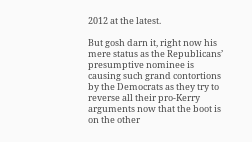2012 at the latest.

But gosh darn it, right now his mere status as the Republicans’ presumptive nominee is causing such grand contortions by the Democrats as they try to reverse all their pro-Kerry arguments now that the boot is on the other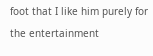foot that I like him purely for the entertainment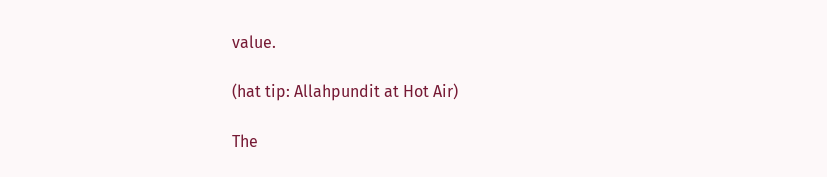value.

(hat tip: Allahpundit at Hot Air)

The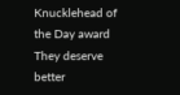Knucklehead of the Day award
They deserve better